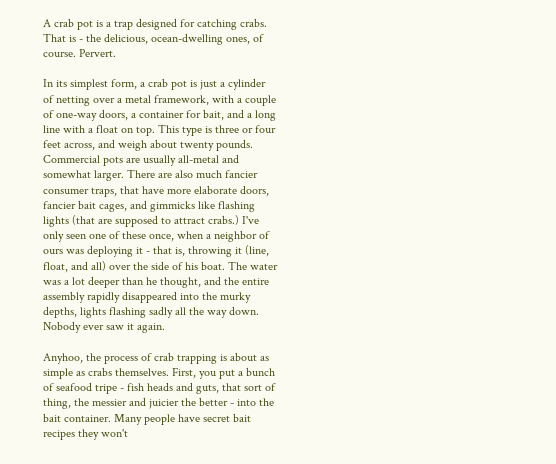A crab pot is a trap designed for catching crabs. That is - the delicious, ocean-dwelling ones, of course. Pervert.

In its simplest form, a crab pot is just a cylinder of netting over a metal framework, with a couple of one-way doors, a container for bait, and a long line with a float on top. This type is three or four feet across, and weigh about twenty pounds. Commercial pots are usually all-metal and somewhat larger. There are also much fancier consumer traps, that have more elaborate doors, fancier bait cages, and gimmicks like flashing lights (that are supposed to attract crabs.) I've only seen one of these once, when a neighbor of ours was deploying it - that is, throwing it (line, float, and all) over the side of his boat. The water was a lot deeper than he thought, and the entire assembly rapidly disappeared into the murky depths, lights flashing sadly all the way down. Nobody ever saw it again.

Anyhoo, the process of crab trapping is about as simple as crabs themselves. First, you put a bunch of seafood tripe - fish heads and guts, that sort of thing, the messier and juicier the better - into the bait container. Many people have secret bait recipes they won't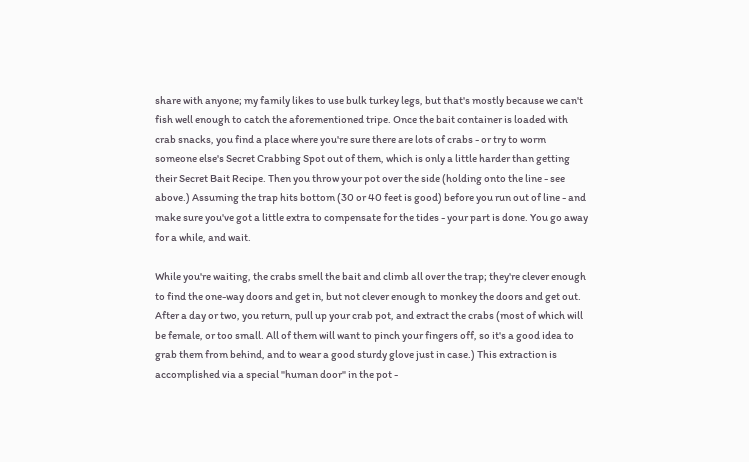share with anyone; my family likes to use bulk turkey legs, but that's mostly because we can't fish well enough to catch the aforementioned tripe. Once the bait container is loaded with crab snacks, you find a place where you're sure there are lots of crabs - or try to worm someone else's Secret Crabbing Spot out of them, which is only a little harder than getting their Secret Bait Recipe. Then you throw your pot over the side (holding onto the line - see above.) Assuming the trap hits bottom (30 or 40 feet is good) before you run out of line - and make sure you've got a little extra to compensate for the tides - your part is done. You go away for a while, and wait.

While you're waiting, the crabs smell the bait and climb all over the trap; they're clever enough to find the one-way doors and get in, but not clever enough to monkey the doors and get out. After a day or two, you return, pull up your crab pot, and extract the crabs (most of which will be female, or too small. All of them will want to pinch your fingers off, so it's a good idea to grab them from behind, and to wear a good sturdy glove just in case.) This extraction is accomplished via a special "human door" in the pot -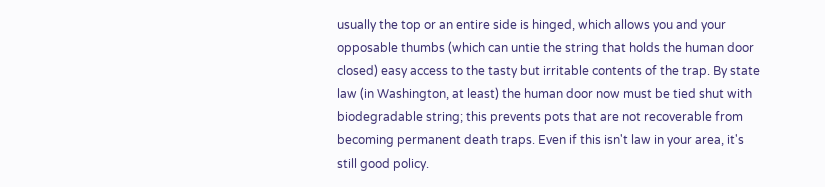usually the top or an entire side is hinged, which allows you and your opposable thumbs (which can untie the string that holds the human door closed) easy access to the tasty but irritable contents of the trap. By state law (in Washington, at least) the human door now must be tied shut with biodegradable string; this prevents pots that are not recoverable from becoming permanent death traps. Even if this isn't law in your area, it's still good policy.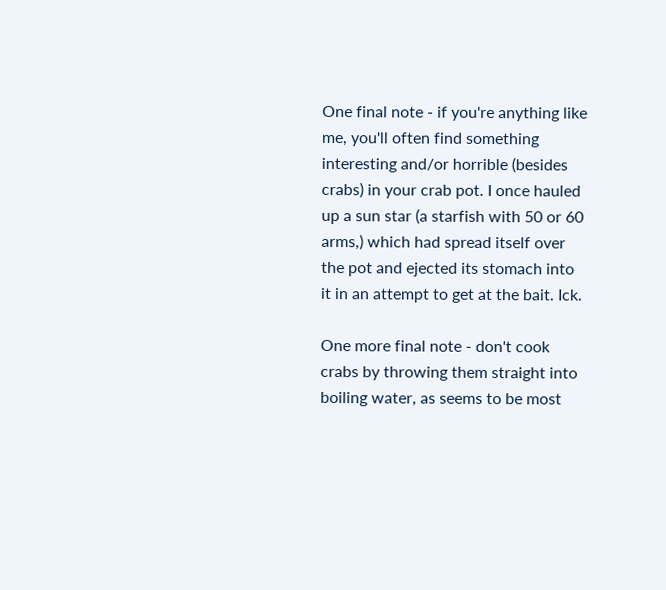One final note - if you're anything like me, you'll often find something interesting and/or horrible (besides crabs) in your crab pot. I once hauled up a sun star (a starfish with 50 or 60 arms,) which had spread itself over the pot and ejected its stomach into it in an attempt to get at the bait. Ick.

One more final note - don't cook crabs by throwing them straight into boiling water, as seems to be most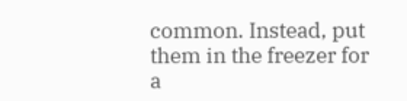common. Instead, put them in the freezer for a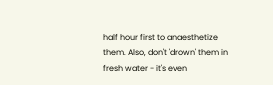half hour first to anaesthetize them. Also, don't 'drown' them in fresh water - it's even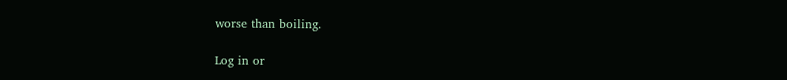worse than boiling.

Log in or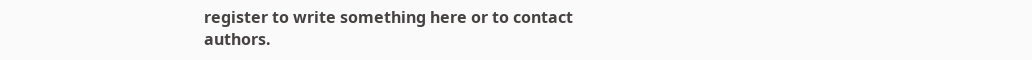register to write something here or to contact authors.